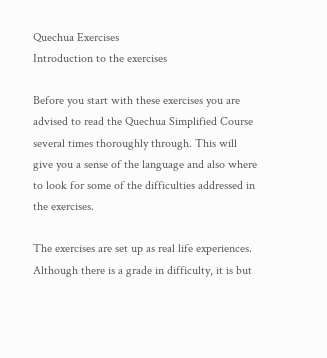Quechua Exercises
Introduction to the exercises

Before you start with these exercises you are advised to read the Quechua Simplified Course several times thoroughly through. This will give you a sense of the language and also where to look for some of the difficulties addressed in the exercises.

The exercises are set up as real life experiences. Although there is a grade in difficulty, it is but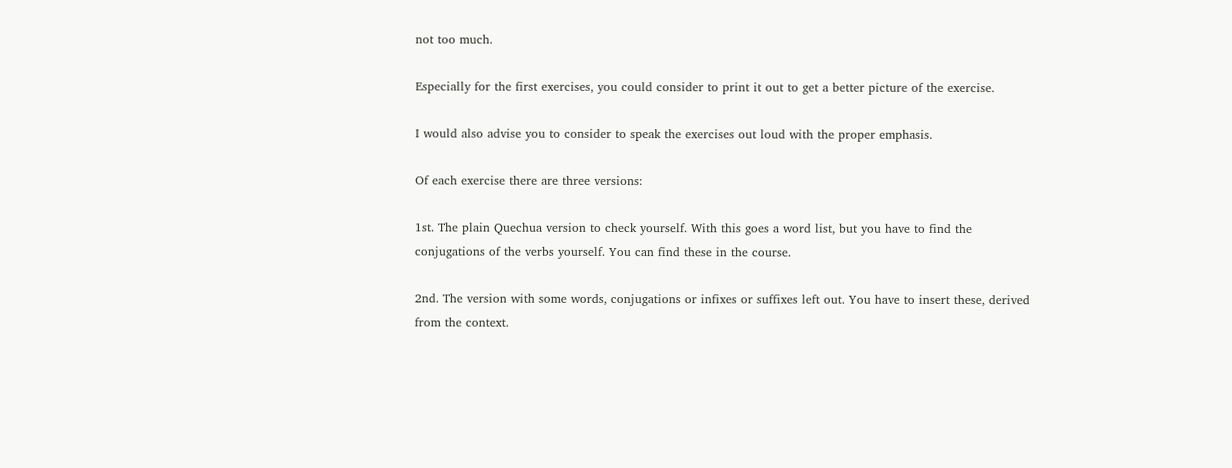not too much.

Especially for the first exercises, you could consider to print it out to get a better picture of the exercise.

I would also advise you to consider to speak the exercises out loud with the proper emphasis.

Of each exercise there are three versions:

1st. The plain Quechua version to check yourself. With this goes a word list, but you have to find the conjugations of the verbs yourself. You can find these in the course.

2nd. The version with some words, conjugations or infixes or suffixes left out. You have to insert these, derived from the context.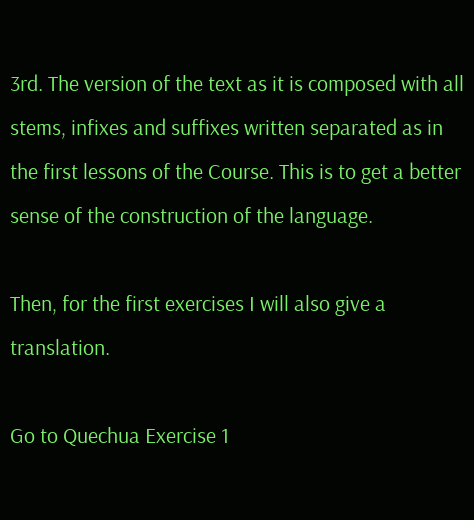3rd. The version of the text as it is composed with all stems, infixes and suffixes written separated as in the first lessons of the Course. This is to get a better sense of the construction of the language.

Then, for the first exercises I will also give a translation.

Go to Quechua Exercise 1